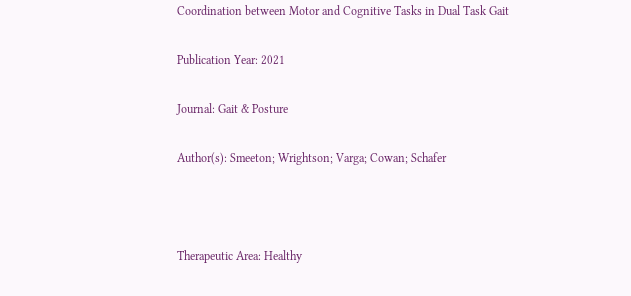Coordination between Motor and Cognitive Tasks in Dual Task Gait

Publication Year: 2021

Journal: Gait & Posture

Author(s): Smeeton; Wrightson; Varga; Cowan; Schafer



Therapeutic Area: Healthy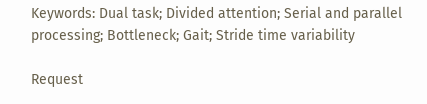Keywords: Dual task; Divided attention; Serial and parallel processing; Bottleneck; Gait; Stride time variability

Request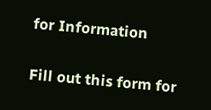for Information

Fill out this form for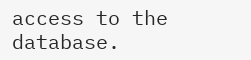access to the database.